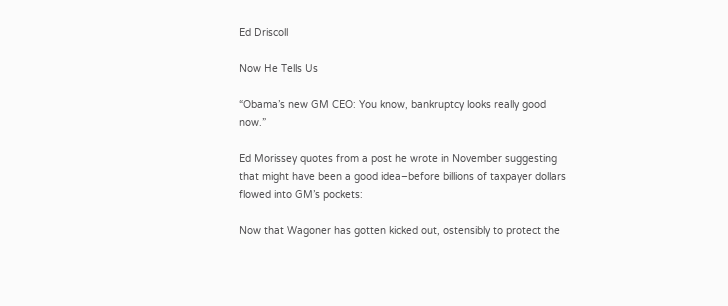Ed Driscoll

Now He Tells Us

“Obama’s new GM CEO: You know, bankruptcy looks really good now.”

Ed Morissey quotes from a post he wrote in November suggesting that might have been a good idea–before billions of taxpayer dollars flowed into GM’s pockets:

Now that Wagoner has gotten kicked out, ostensibly to protect the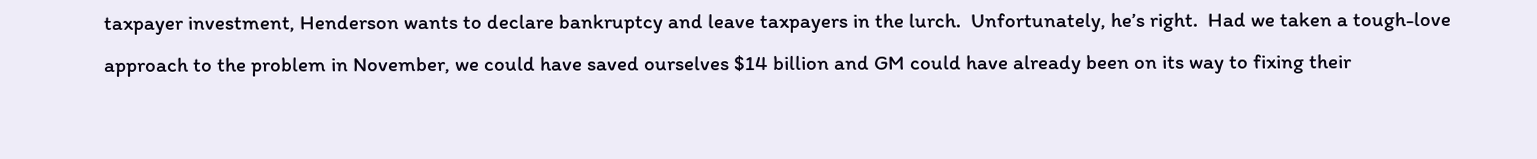taxpayer investment, Henderson wants to declare bankruptcy and leave taxpayers in the lurch.  Unfortunately, he’s right.  Had we taken a tough-love approach to the problem in November, we could have saved ourselves $14 billion and GM could have already been on its way to fixing their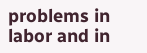problems in labor and in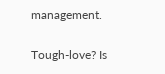management.

Tough-love? Is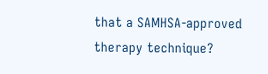that a SAMHSA-approved therapy technique?